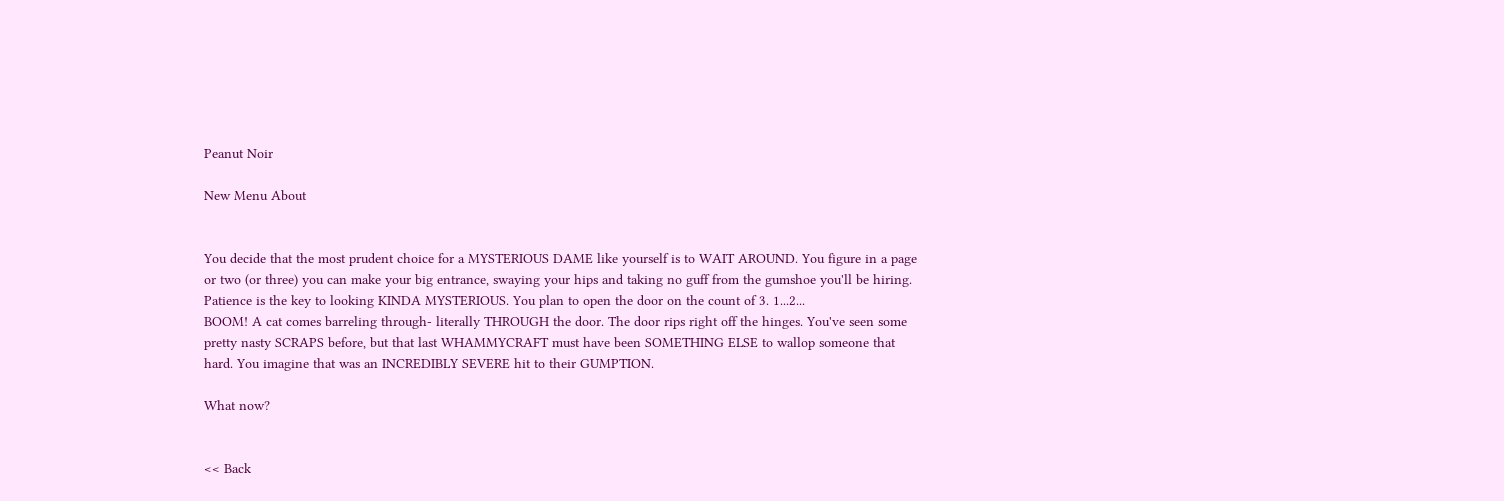Peanut Noir

New Menu About


You decide that the most prudent choice for a MYSTERIOUS DAME like yourself is to WAIT AROUND. You figure in a page or two (or three) you can make your big entrance, swaying your hips and taking no guff from the gumshoe you'll be hiring. Patience is the key to looking KINDA MYSTERIOUS. You plan to open the door on the count of 3. 1...2...
BOOM! A cat comes barreling through- literally THROUGH the door. The door rips right off the hinges. You've seen some pretty nasty SCRAPS before, but that last WHAMMYCRAFT must have been SOMETHING ELSE to wallop someone that hard. You imagine that was an INCREDIBLY SEVERE hit to their GUMPTION.

What now?


<< Back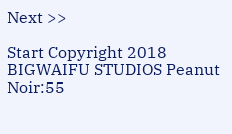Next >>

Start Copyright 2018 BIGWAIFU STUDIOS Peanut Noir:55